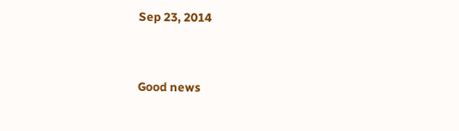Sep 23, 2014


Good news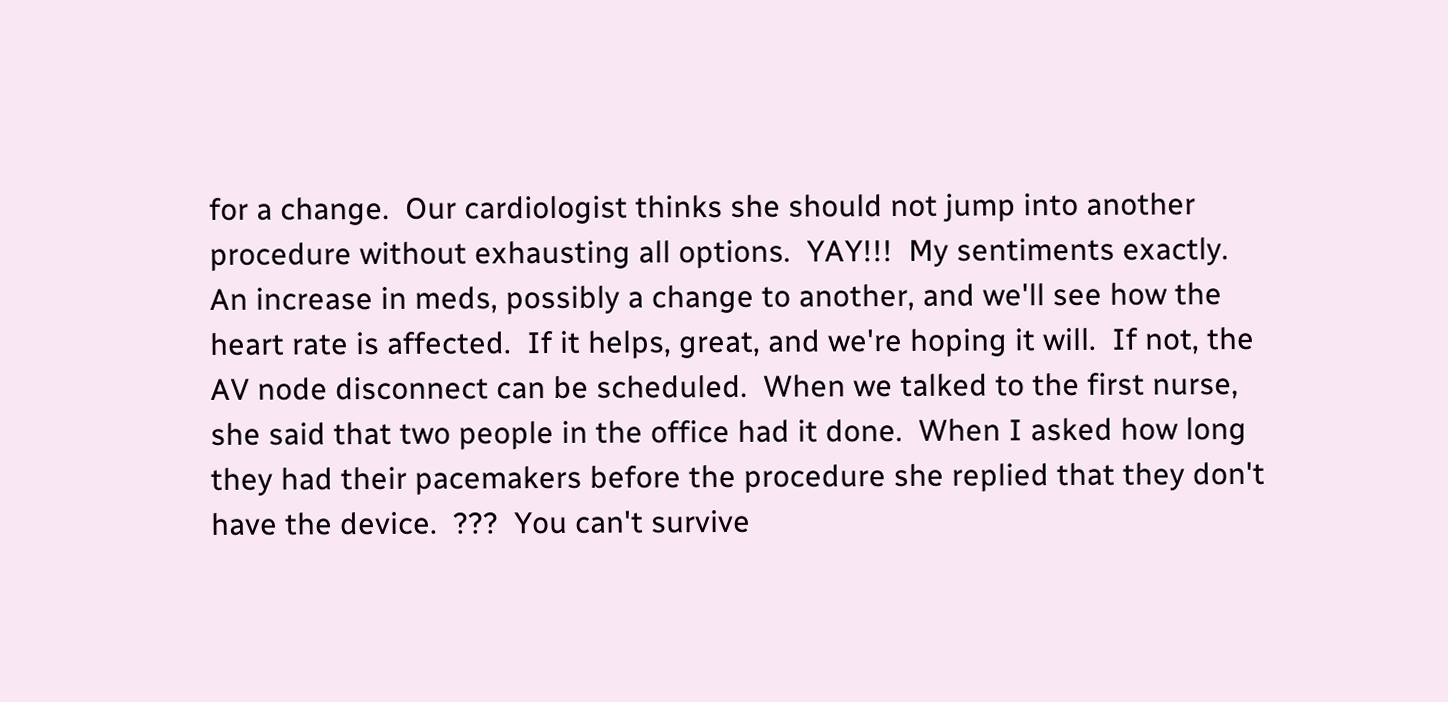for a change.  Our cardiologist thinks she should not jump into another procedure without exhausting all options.  YAY!!!  My sentiments exactly.  An increase in meds, possibly a change to another, and we'll see how the heart rate is affected.  If it helps, great, and we're hoping it will.  If not, the AV node disconnect can be scheduled.  When we talked to the first nurse, she said that two people in the office had it done.  When I asked how long they had their pacemakers before the procedure she replied that they don't have the device.  ???  You can't survive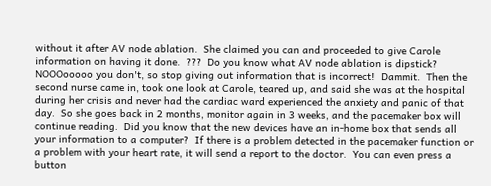without it after AV node ablation.  She claimed you can and proceeded to give Carole information on having it done.  ???  Do you know what AV node ablation is dipstick?  NOOOooooo you don't, so stop giving out information that is incorrect!  Dammit.  Then the second nurse came in, took one look at Carole, teared up, and said she was at the hospital during her crisis and never had the cardiac ward experienced the anxiety and panic of that day.  So she goes back in 2 months, monitor again in 3 weeks, and the pacemaker box will continue reading.  Did you know that the new devices have an in-home box that sends all your information to a computer?  If there is a problem detected in the pacemaker function or a problem with your heart rate, it will send a report to the doctor.  You can even press a button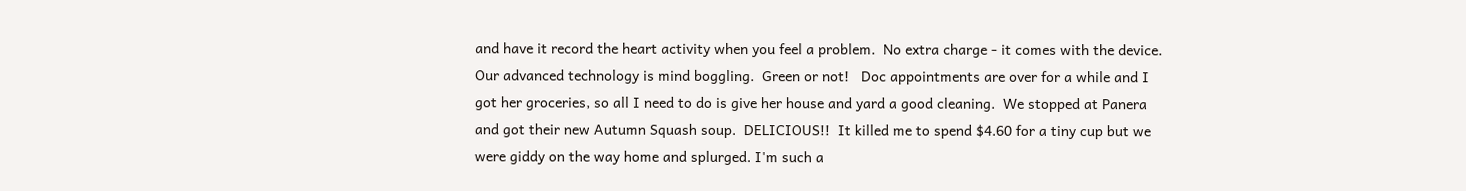and have it record the heart activity when you feel a problem.  No extra charge - it comes with the device.  Our advanced technology is mind boggling.  Green or not!   Doc appointments are over for a while and I got her groceries, so all I need to do is give her house and yard a good cleaning.  We stopped at Panera and got their new Autumn Squash soup.  DELICIOUS!!  It killed me to spend $4.60 for a tiny cup but we were giddy on the way home and splurged. I'm such a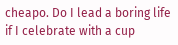cheapo. Do I lead a boring life if I celebrate with a cup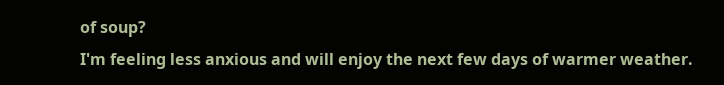of soup?
I'm feeling less anxious and will enjoy the next few days of warmer weather.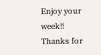Enjoy your week!!
Thanks for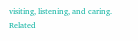visiting, listening, and caring.
Related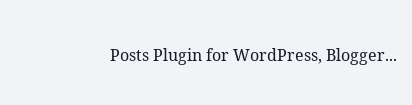Posts Plugin for WordPress, Blogger...